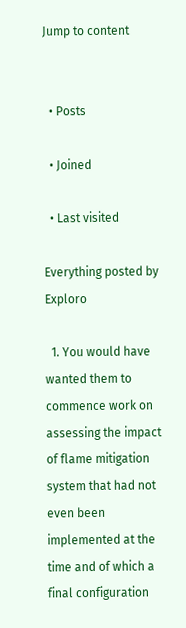Jump to content


  • Posts

  • Joined

  • Last visited

Everything posted by Exploro

  1. You would have wanted them to commence work on assessing the impact of flame mitigation system that had not even been implemented at the time and of which a final configuration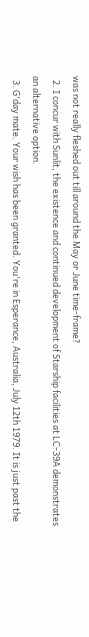was not really fleshed out till around the May or June time-frame?
  2. I concur with Sunlit, the existence and continued development of Starship facilities at LC-39A demonstrates an alternative option.
  3. G'day mate. Your wish has been granted. You're in Esperance, Australia, July 12th 1979. It is just past the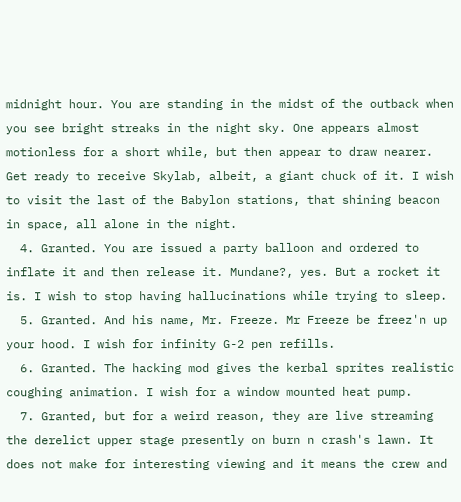midnight hour. You are standing in the midst of the outback when you see bright streaks in the night sky. One appears almost motionless for a short while, but then appear to draw nearer. Get ready to receive Skylab, albeit, a giant chuck of it. I wish to visit the last of the Babylon stations, that shining beacon in space, all alone in the night.
  4. Granted. You are issued a party balloon and ordered to inflate it and then release it. Mundane?, yes. But a rocket it is. I wish to stop having hallucinations while trying to sleep.
  5. Granted. And his name, Mr. Freeze. Mr Freeze be freez'n up your hood. I wish for infinity G-2 pen refills.
  6. Granted. The hacking mod gives the kerbal sprites realistic coughing animation. I wish for a window mounted heat pump.
  7. Granted, but for a weird reason, they are live streaming the derelict upper stage presently on burn n crash's lawn. It does not make for interesting viewing and it means the crew and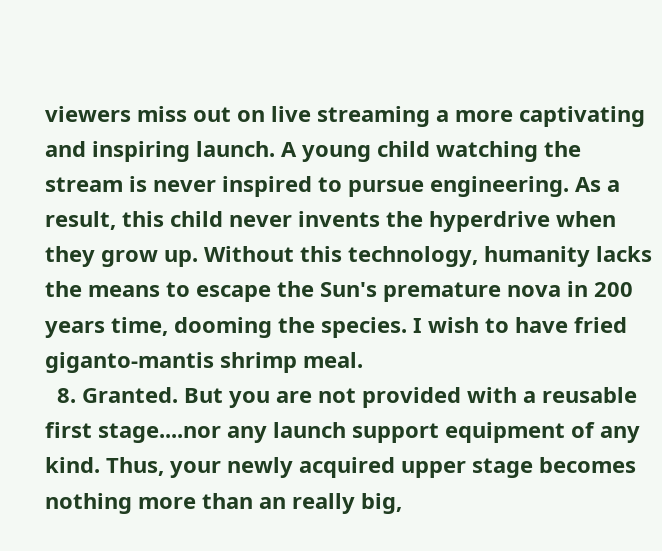viewers miss out on live streaming a more captivating and inspiring launch. A young child watching the stream is never inspired to pursue engineering. As a result, this child never invents the hyperdrive when they grow up. Without this technology, humanity lacks the means to escape the Sun's premature nova in 200 years time, dooming the species. I wish to have fried giganto-mantis shrimp meal.
  8. Granted. But you are not provided with a reusable first stage....nor any launch support equipment of any kind. Thus, your newly acquired upper stage becomes nothing more than an really big,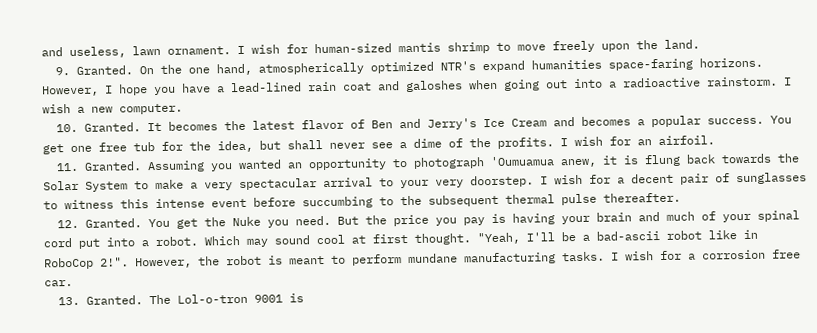and useless, lawn ornament. I wish for human-sized mantis shrimp to move freely upon the land.
  9. Granted. On the one hand, atmospherically optimized NTR's expand humanities space-faring horizons. However, I hope you have a lead-lined rain coat and galoshes when going out into a radioactive rainstorm. I wish a new computer.
  10. Granted. It becomes the latest flavor of Ben and Jerry's Ice Cream and becomes a popular success. You get one free tub for the idea, but shall never see a dime of the profits. I wish for an airfoil.
  11. Granted. Assuming you wanted an opportunity to photograph 'Oumuamua anew, it is flung back towards the Solar System to make a very spectacular arrival to your very doorstep. I wish for a decent pair of sunglasses to witness this intense event before succumbing to the subsequent thermal pulse thereafter.
  12. Granted. You get the Nuke you need. But the price you pay is having your brain and much of your spinal cord put into a robot. Which may sound cool at first thought. "Yeah, I'll be a bad-ascii robot like in RoboCop 2!". However, the robot is meant to perform mundane manufacturing tasks. I wish for a corrosion free car.
  13. Granted. The Lol-o-tron 9001 is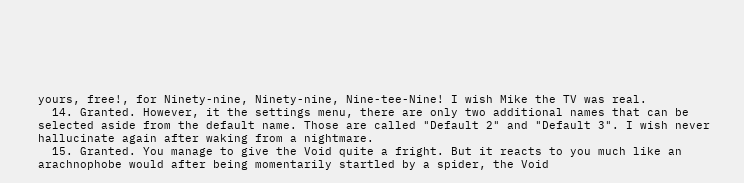yours, free!, for Ninety-nine, Ninety-nine, Nine-tee-Nine! I wish Mike the TV was real.
  14. Granted. However, it the settings menu, there are only two additional names that can be selected aside from the default name. Those are called "Default 2" and "Default 3". I wish never hallucinate again after waking from a nightmare.
  15. Granted. You manage to give the Void quite a fright. But it reacts to you much like an arachnophobe would after being momentarily startled by a spider, the Void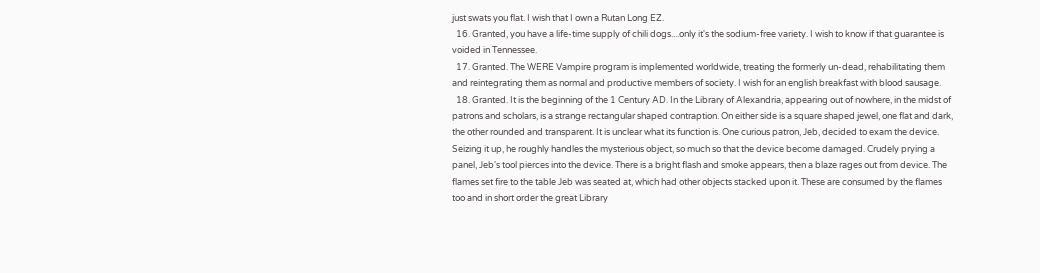just swats you flat. I wish that I own a Rutan Long EZ.
  16. Granted, you have a life-time supply of chili dogs....only it's the sodium-free variety. I wish to know if that guarantee is voided in Tennessee.
  17. Granted. The WERE Vampire program is implemented worldwide, treating the formerly un-dead, rehabilitating them and reintegrating them as normal and productive members of society. I wish for an english breakfast with blood sausage.
  18. Granted. It is the beginning of the 1 Century AD. In the Library of Alexandria, appearing out of nowhere, in the midst of patrons and scholars, is a strange rectangular shaped contraption. On either side is a square shaped jewel, one flat and dark, the other rounded and transparent. It is unclear what its function is. One curious patron, Jeb, decided to exam the device. Seizing it up, he roughly handles the mysterious object, so much so that the device become damaged. Crudely prying a panel, Jeb's tool pierces into the device. There is a bright flash and smoke appears, then a blaze rages out from device. The flames set fire to the table Jeb was seated at, which had other objects stacked upon it. These are consumed by the flames too and in short order the great Library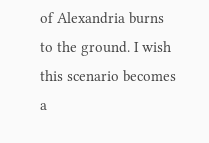of Alexandria burns to the ground. I wish this scenario becomes a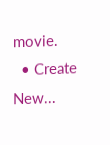movie.
  • Create New...